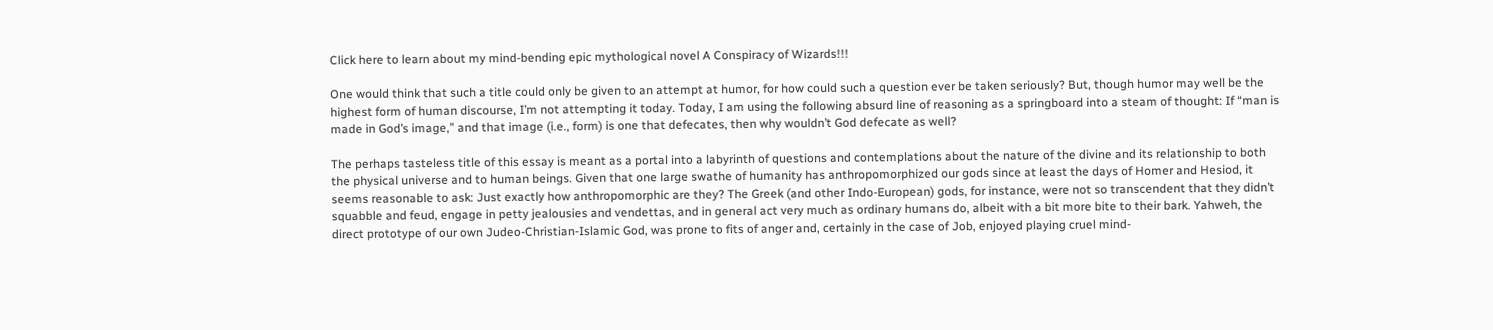Click here to learn about my mind-bending epic mythological novel A Conspiracy of Wizards!!!

One would think that such a title could only be given to an attempt at humor, for how could such a question ever be taken seriously? But, though humor may well be the highest form of human discourse, I’m not attempting it today. Today, I am using the following absurd line of reasoning as a springboard into a steam of thought: If “man is made in God’s image,” and that image (i.e., form) is one that defecates, then why wouldn’t God defecate as well?

The perhaps tasteless title of this essay is meant as a portal into a labyrinth of questions and contemplations about the nature of the divine and its relationship to both the physical universe and to human beings. Given that one large swathe of humanity has anthropomorphized our gods since at least the days of Homer and Hesiod, it seems reasonable to ask: Just exactly how anthropomorphic are they? The Greek (and other Indo-European) gods, for instance, were not so transcendent that they didn’t squabble and feud, engage in petty jealousies and vendettas, and in general act very much as ordinary humans do, albeit with a bit more bite to their bark. Yahweh, the direct prototype of our own Judeo-Christian-Islamic God, was prone to fits of anger and, certainly in the case of Job, enjoyed playing cruel mind-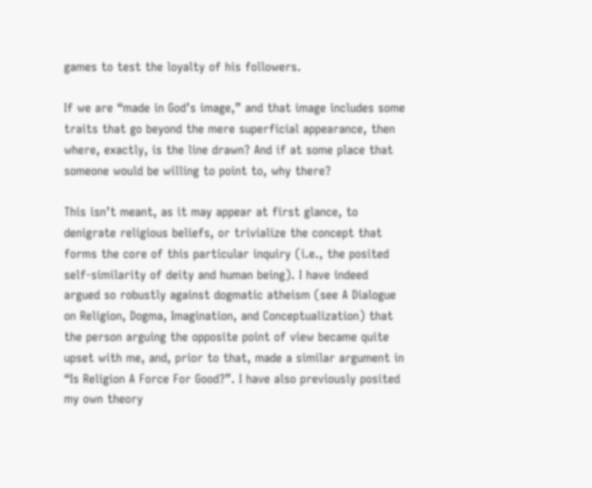games to test the loyalty of his followers.

If we are “made in God’s image,” and that image includes some traits that go beyond the mere superficial appearance, then where, exactly, is the line drawn? And if at some place that someone would be willing to point to, why there?

This isn’t meant, as it may appear at first glance, to denigrate religious beliefs, or trivialize the concept that forms the core of this particular inquiry (i.e., the posited self-similarity of deity and human being). I have indeed argued so robustly against dogmatic atheism (see A Dialogue on Religion, Dogma, Imagination, and Conceptualization) that the person arguing the opposite point of view became quite upset with me, and, prior to that, made a similar argument in “Is Religion A Force For Good?”. I have also previously posited my own theory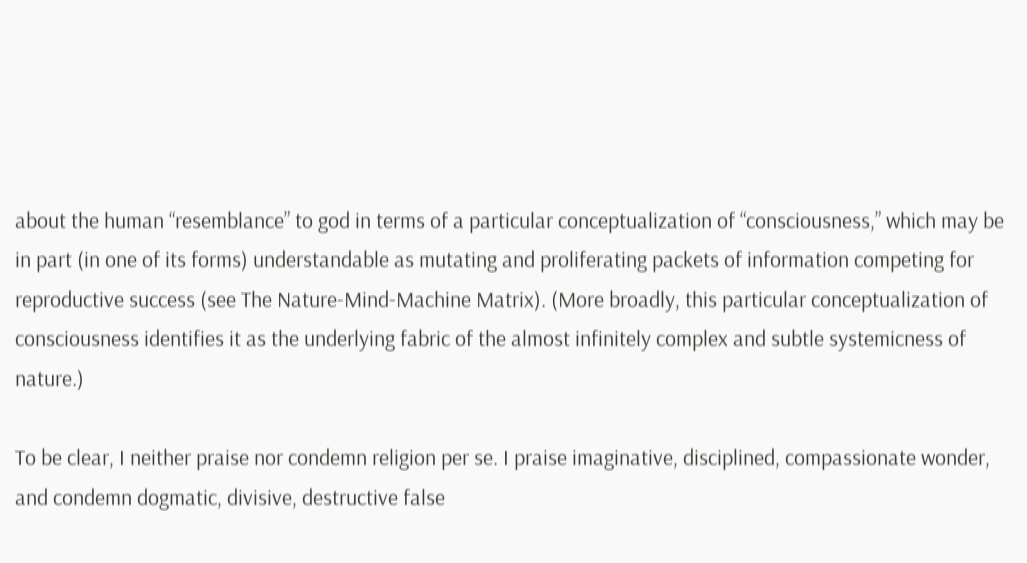about the human “resemblance” to god in terms of a particular conceptualization of “consciousness,” which may be in part (in one of its forms) understandable as mutating and proliferating packets of information competing for reproductive success (see The Nature-Mind-Machine Matrix). (More broadly, this particular conceptualization of consciousness identifies it as the underlying fabric of the almost infinitely complex and subtle systemicness of nature.)

To be clear, I neither praise nor condemn religion per se. I praise imaginative, disciplined, compassionate wonder, and condemn dogmatic, divisive, destructive false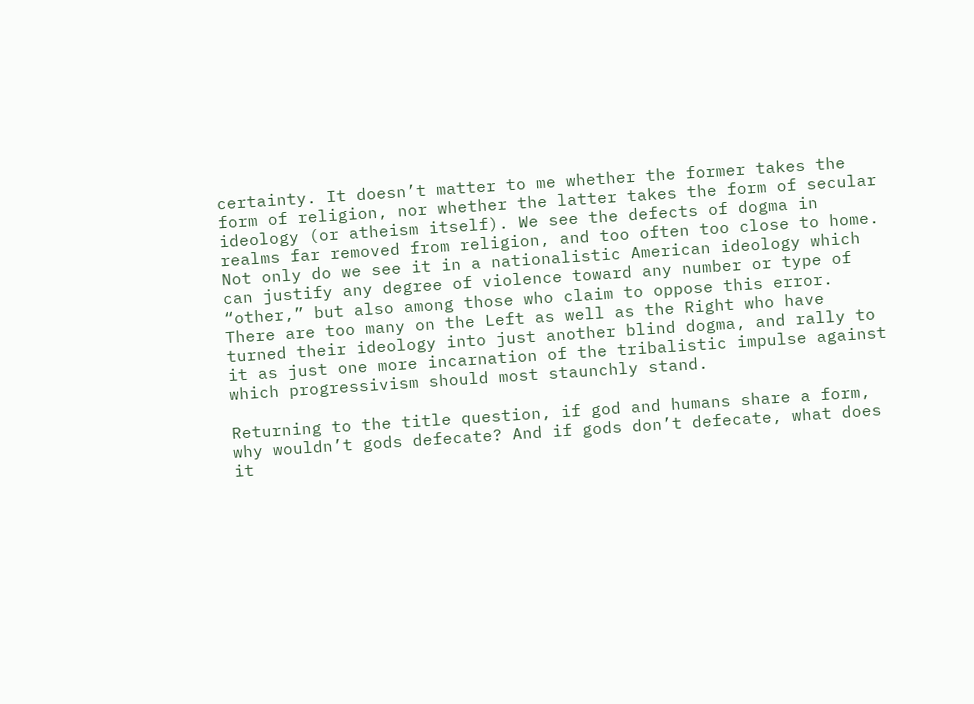certainty. It doesn’t matter to me whether the former takes the form of religion, nor whether the latter takes the form of secular ideology (or atheism itself). We see the defects of dogma in realms far removed from religion, and too often too close to home. Not only do we see it in a nationalistic American ideology which can justify any degree of violence toward any number or type of “other,” but also among those who claim to oppose this error. There are too many on the Left as well as the Right who have turned their ideology into just another blind dogma, and rally to it as just one more incarnation of the tribalistic impulse against which progressivism should most staunchly stand.

Returning to the title question, if god and humans share a form, why wouldn’t gods defecate? And if gods don’t defecate, what does it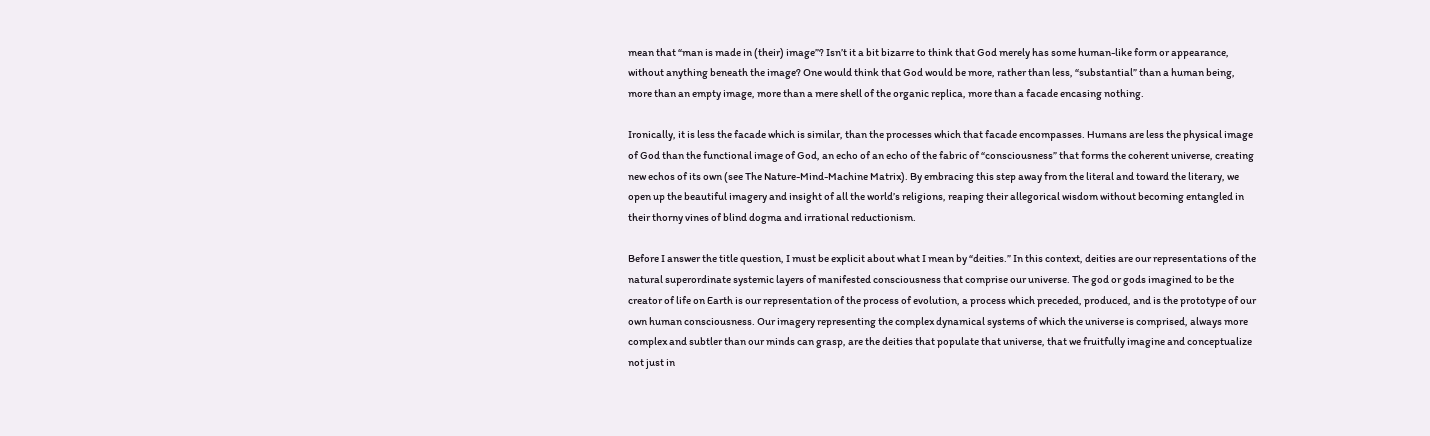mean that “man is made in (their) image”? Isn’t it a bit bizarre to think that God merely has some human-like form or appearance, without anything beneath the image? One would think that God would be more, rather than less, “substantial” than a human being, more than an empty image, more than a mere shell of the organic replica, more than a facade encasing nothing.

Ironically, it is less the facade which is similar, than the processes which that facade encompasses. Humans are less the physical image of God than the functional image of God, an echo of an echo of the fabric of “consciousness” that forms the coherent universe, creating new echos of its own (see The Nature-Mind-Machine Matrix). By embracing this step away from the literal and toward the literary, we open up the beautiful imagery and insight of all the world’s religions, reaping their allegorical wisdom without becoming entangled in their thorny vines of blind dogma and irrational reductionism.

Before I answer the title question, I must be explicit about what I mean by “deities.” In this context, deities are our representations of the natural superordinate systemic layers of manifested consciousness that comprise our universe. The god or gods imagined to be the creator of life on Earth is our representation of the process of evolution, a process which preceded, produced, and is the prototype of our own human consciousness. Our imagery representing the complex dynamical systems of which the universe is comprised, always more complex and subtler than our minds can grasp, are the deities that populate that universe, that we fruitfully imagine and conceptualize not just in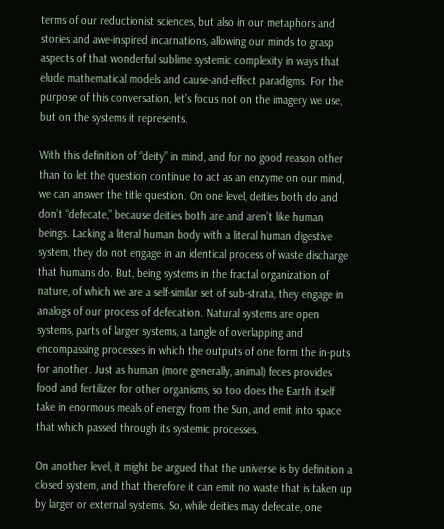terms of our reductionist sciences, but also in our metaphors and stories and awe-inspired incarnations, allowing our minds to grasp aspects of that wonderful sublime systemic complexity in ways that elude mathematical models and cause-and-effect paradigms. For the purpose of this conversation, let’s focus not on the imagery we use, but on the systems it represents.

With this definition of “deity” in mind, and for no good reason other than to let the question continue to act as an enzyme on our mind, we can answer the title question. On one level, deities both do and don’t “defecate,” because deities both are and aren’t like human beings. Lacking a literal human body with a literal human digestive system, they do not engage in an identical process of waste discharge that humans do. But, being systems in the fractal organization of nature, of which we are a self-similar set of sub-strata, they engage in analogs of our process of defecation. Natural systems are open systems, parts of larger systems, a tangle of overlapping and encompassing processes in which the outputs of one form the in-puts for another. Just as human (more generally, animal) feces provides food and fertilizer for other organisms, so too does the Earth itself take in enormous meals of energy from the Sun, and emit into space that which passed through its systemic processes.

On another level, it might be argued that the universe is by definition a closed system, and that therefore it can emit no waste that is taken up by larger or external systems. So, while deities may defecate, one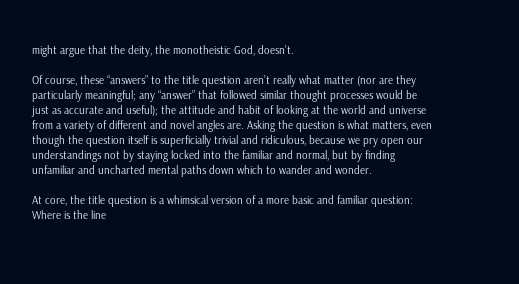might argue that the deity, the monotheistic God, doesn’t.

Of course, these “answers” to the title question aren’t really what matter (nor are they particularly meaningful; any “answer” that followed similar thought processes would be just as accurate and useful); the attitude and habit of looking at the world and universe from a variety of different and novel angles are. Asking the question is what matters, even though the question itself is superficially trivial and ridiculous, because we pry open our understandings not by staying locked into the familiar and normal, but by finding unfamiliar and uncharted mental paths down which to wander and wonder.

At core, the title question is a whimsical version of a more basic and familiar question: Where is the line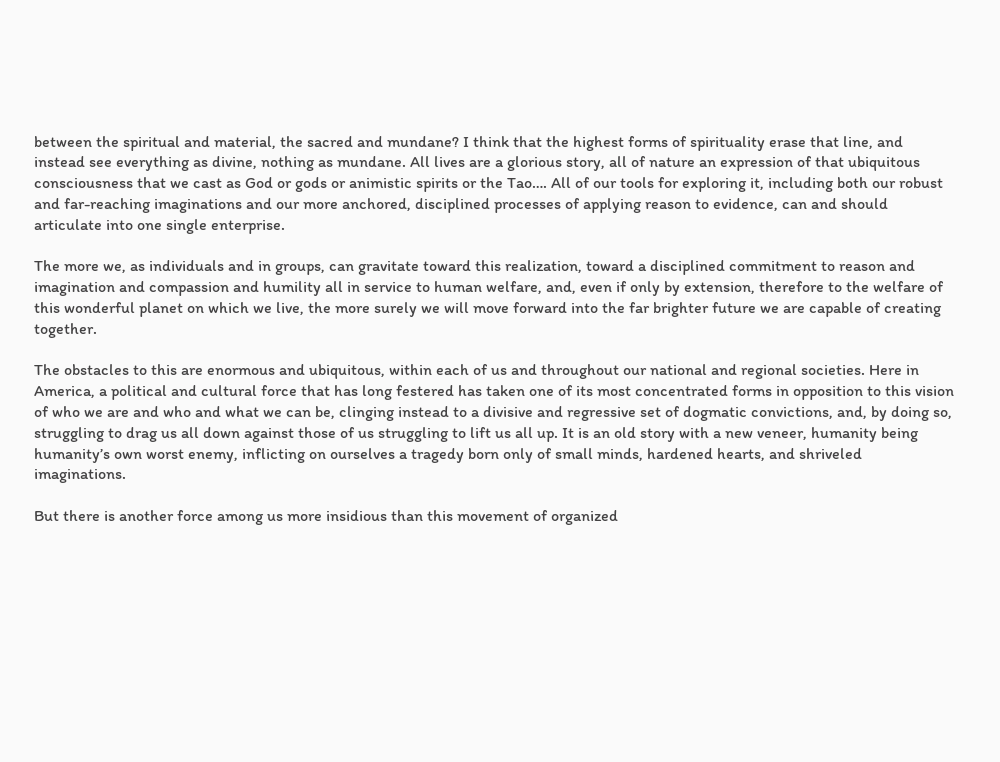between the spiritual and material, the sacred and mundane? I think that the highest forms of spirituality erase that line, and instead see everything as divine, nothing as mundane. All lives are a glorious story, all of nature an expression of that ubiquitous consciousness that we cast as God or gods or animistic spirits or the Tao…. All of our tools for exploring it, including both our robust and far-reaching imaginations and our more anchored, disciplined processes of applying reason to evidence, can and should articulate into one single enterprise.

The more we, as individuals and in groups, can gravitate toward this realization, toward a disciplined commitment to reason and imagination and compassion and humility all in service to human welfare, and, even if only by extension, therefore to the welfare of this wonderful planet on which we live, the more surely we will move forward into the far brighter future we are capable of creating together.

The obstacles to this are enormous and ubiquitous, within each of us and throughout our national and regional societies. Here in America, a political and cultural force that has long festered has taken one of its most concentrated forms in opposition to this vision of who we are and who and what we can be, clinging instead to a divisive and regressive set of dogmatic convictions, and, by doing so, struggling to drag us all down against those of us struggling to lift us all up. It is an old story with a new veneer, humanity being humanity’s own worst enemy, inflicting on ourselves a tragedy born only of small minds, hardened hearts, and shriveled imaginations.

But there is another force among us more insidious than this movement of organized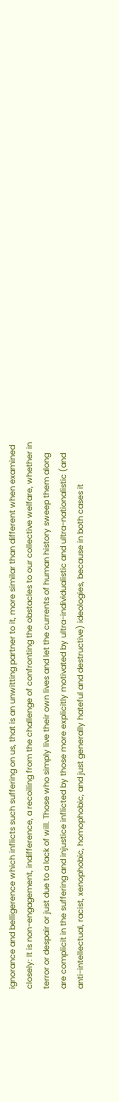ignorance and belligerence which inflicts such suffering on us, that is an unwitting partner to it, more similar than different when examined closely: It is non-engagement, indifference, a recoiling from the challenge of confronting the obstacles to our collective welfare, whether in terror or despair or just due to a lack of will. Those who simply live their own lives and let the currents of human history sweep them along are complicit in the suffering and injustice inflicted by those more explicitly motivated by ultra-individualistic and ultra-nationalistic (and anti-intellectual, racist, xenophobic, homophobic, and just generally hateful and destructive) ideologies, because in both cases it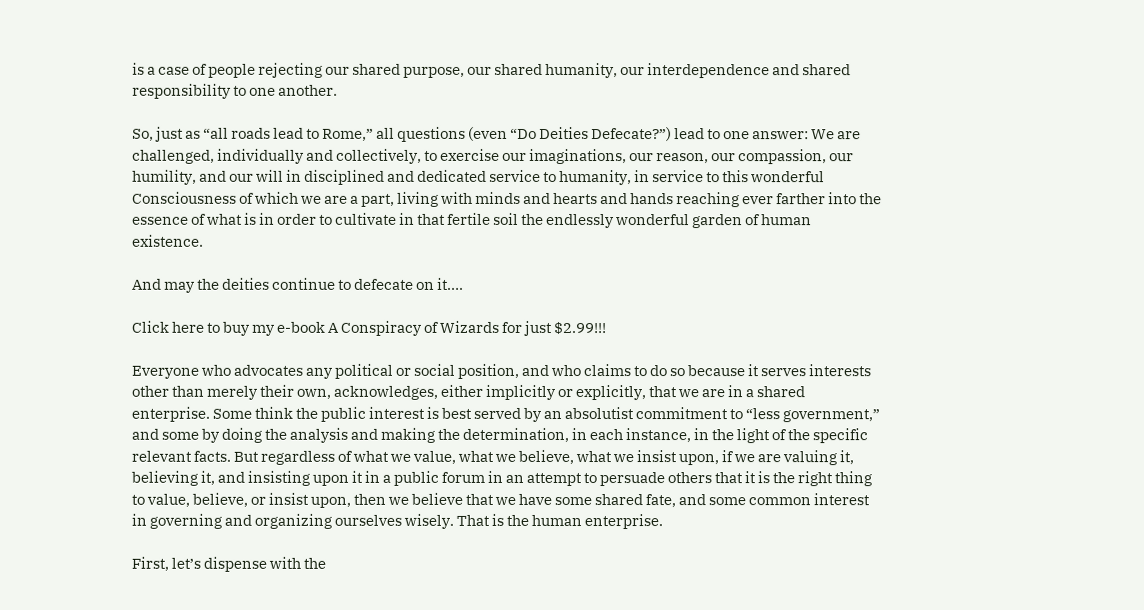is a case of people rejecting our shared purpose, our shared humanity, our interdependence and shared responsibility to one another.

So, just as “all roads lead to Rome,” all questions (even “Do Deities Defecate?”) lead to one answer: We are challenged, individually and collectively, to exercise our imaginations, our reason, our compassion, our humility, and our will in disciplined and dedicated service to humanity, in service to this wonderful Consciousness of which we are a part, living with minds and hearts and hands reaching ever farther into the essence of what is in order to cultivate in that fertile soil the endlessly wonderful garden of human existence.

And may the deities continue to defecate on it….

Click here to buy my e-book A Conspiracy of Wizards for just $2.99!!!

Everyone who advocates any political or social position, and who claims to do so because it serves interests other than merely their own, acknowledges, either implicitly or explicitly, that we are in a shared enterprise. Some think the public interest is best served by an absolutist commitment to “less government,” and some by doing the analysis and making the determination, in each instance, in the light of the specific relevant facts. But regardless of what we value, what we believe, what we insist upon, if we are valuing it, believing it, and insisting upon it in a public forum in an attempt to persuade others that it is the right thing to value, believe, or insist upon, then we believe that we have some shared fate, and some common interest in governing and organizing ourselves wisely. That is the human enterprise.

First, let’s dispense with the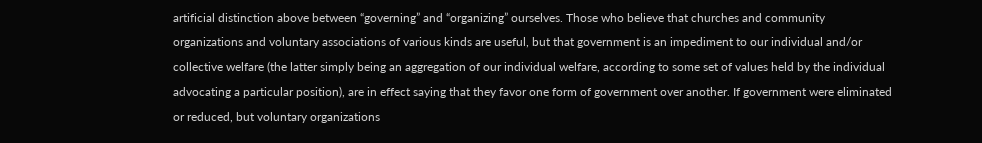artificial distinction above between “governing” and “organizing” ourselves. Those who believe that churches and community organizations and voluntary associations of various kinds are useful, but that government is an impediment to our individual and/or collective welfare (the latter simply being an aggregation of our individual welfare, according to some set of values held by the individual advocating a particular position), are in effect saying that they favor one form of government over another. If government were eliminated or reduced, but voluntary organizations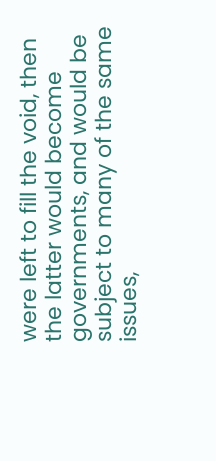were left to fill the void, then the latter would become governments, and would be subject to many of the same issues,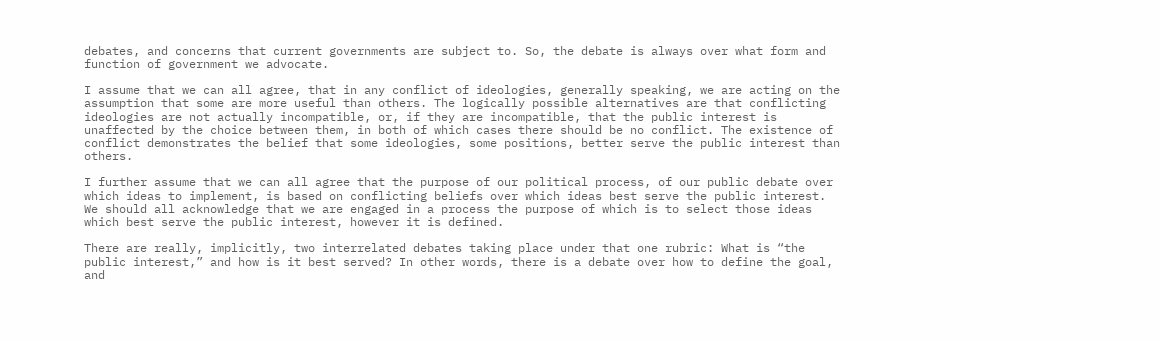debates, and concerns that current governments are subject to. So, the debate is always over what form and function of government we advocate.

I assume that we can all agree, that in any conflict of ideologies, generally speaking, we are acting on the assumption that some are more useful than others. The logically possible alternatives are that conflicting ideologies are not actually incompatible, or, if they are incompatible, that the public interest is unaffected by the choice between them, in both of which cases there should be no conflict. The existence of conflict demonstrates the belief that some ideologies, some positions, better serve the public interest than others.

I further assume that we can all agree that the purpose of our political process, of our public debate over which ideas to implement, is based on conflicting beliefs over which ideas best serve the public interest. We should all acknowledge that we are engaged in a process the purpose of which is to select those ideas which best serve the public interest, however it is defined.

There are really, implicitly, two interrelated debates taking place under that one rubric: What is “the public interest,” and how is it best served? In other words, there is a debate over how to define the goal, and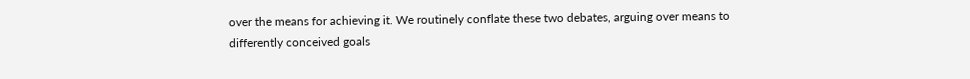over the means for achieving it. We routinely conflate these two debates, arguing over means to differently conceived goals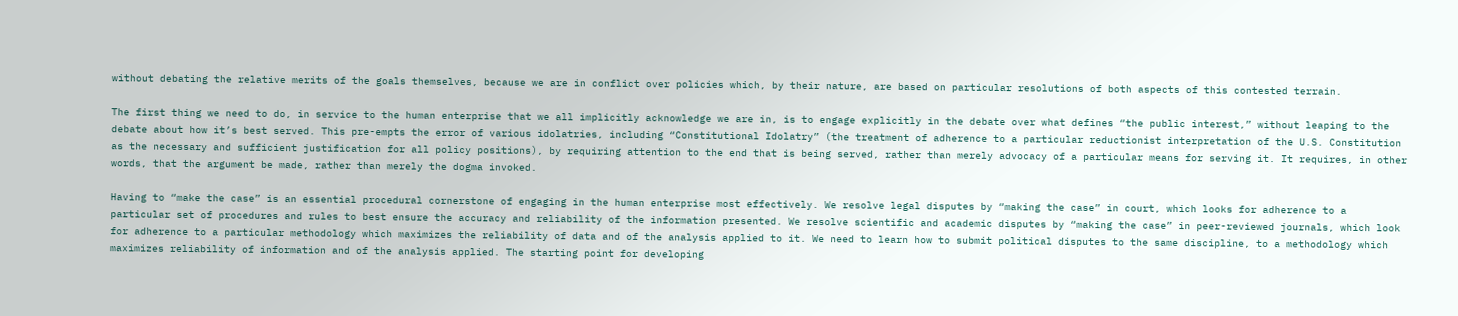without debating the relative merits of the goals themselves, because we are in conflict over policies which, by their nature, are based on particular resolutions of both aspects of this contested terrain.

The first thing we need to do, in service to the human enterprise that we all implicitly acknowledge we are in, is to engage explicitly in the debate over what defines “the public interest,” without leaping to the debate about how it’s best served. This pre-empts the error of various idolatries, including “Constitutional Idolatry” (the treatment of adherence to a particular reductionist interpretation of the U.S. Constitution as the necessary and sufficient justification for all policy positions), by requiring attention to the end that is being served, rather than merely advocacy of a particular means for serving it. It requires, in other words, that the argument be made, rather than merely the dogma invoked.

Having to “make the case” is an essential procedural cornerstone of engaging in the human enterprise most effectively. We resolve legal disputes by “making the case” in court, which looks for adherence to a particular set of procedures and rules to best ensure the accuracy and reliability of the information presented. We resolve scientific and academic disputes by “making the case” in peer-reviewed journals, which look for adherence to a particular methodology which maximizes the reliability of data and of the analysis applied to it. We need to learn how to submit political disputes to the same discipline, to a methodology which maximizes reliability of information and of the analysis applied. The starting point for developing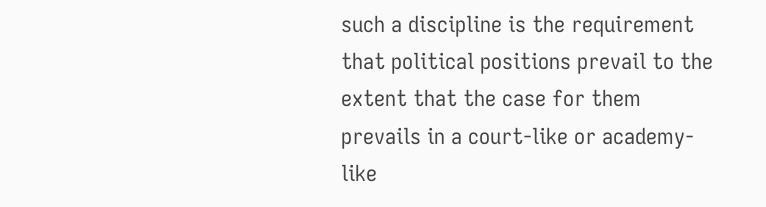such a discipline is the requirement that political positions prevail to the extent that the case for them prevails in a court-like or academy-like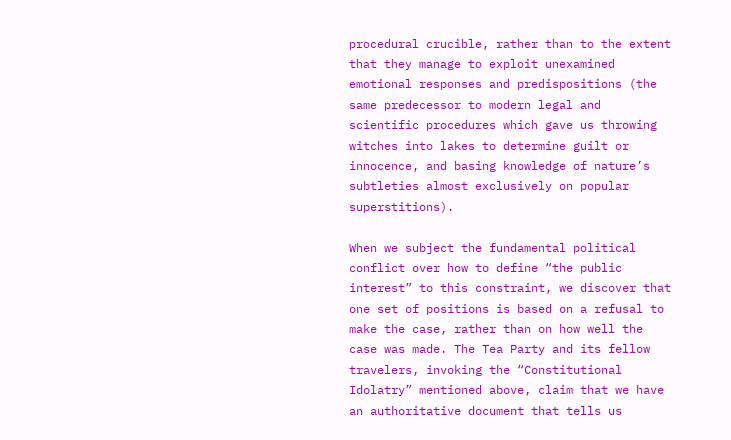procedural crucible, rather than to the extent that they manage to exploit unexamined emotional responses and predispositions (the same predecessor to modern legal and scientific procedures which gave us throwing witches into lakes to determine guilt or innocence, and basing knowledge of nature’s subtleties almost exclusively on popular superstitions).

When we subject the fundamental political conflict over how to define “the public interest” to this constraint, we discover that one set of positions is based on a refusal to make the case, rather than on how well the case was made. The Tea Party and its fellow travelers, invoking the “Constitutional Idolatry” mentioned above, claim that we have an authoritative document that tells us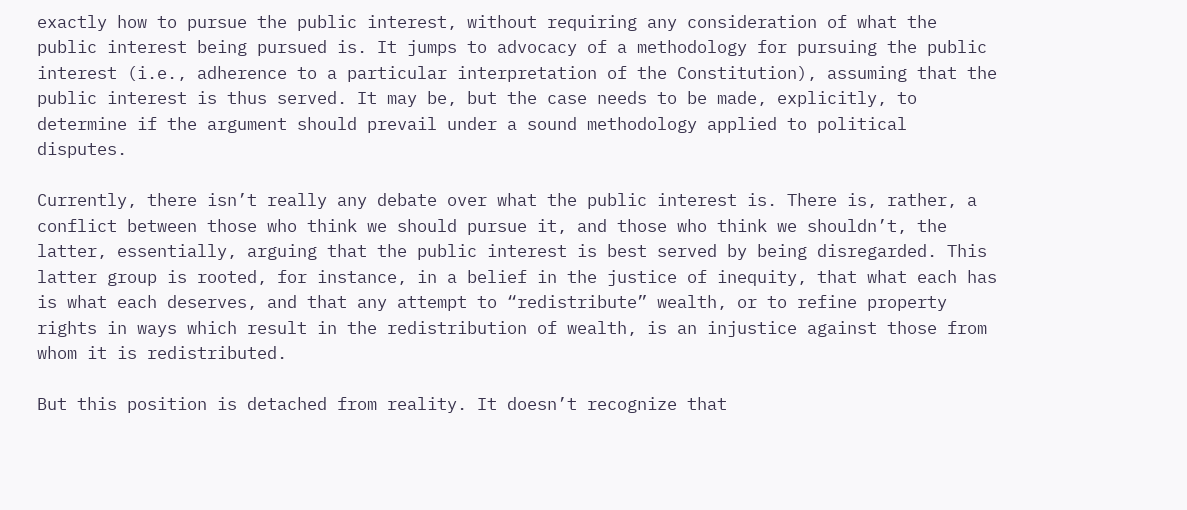exactly how to pursue the public interest, without requiring any consideration of what the public interest being pursued is. It jumps to advocacy of a methodology for pursuing the public interest (i.e., adherence to a particular interpretation of the Constitution), assuming that the public interest is thus served. It may be, but the case needs to be made, explicitly, to determine if the argument should prevail under a sound methodology applied to political disputes.

Currently, there isn’t really any debate over what the public interest is. There is, rather, a conflict between those who think we should pursue it, and those who think we shouldn’t, the latter, essentially, arguing that the public interest is best served by being disregarded. This latter group is rooted, for instance, in a belief in the justice of inequity, that what each has is what each deserves, and that any attempt to “redistribute” wealth, or to refine property rights in ways which result in the redistribution of wealth, is an injustice against those from whom it is redistributed.

But this position is detached from reality. It doesn’t recognize that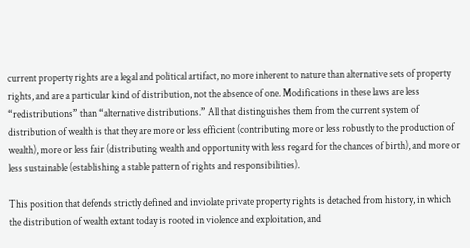current property rights are a legal and political artifact, no more inherent to nature than alternative sets of property rights, and are a particular kind of distribution, not the absence of one. Modifications in these laws are less “redistributions” than “alternative distributions.” All that distinguishes them from the current system of distribution of wealth is that they are more or less efficient (contributing more or less robustly to the production of wealth), more or less fair (distributing wealth and opportunity with less regard for the chances of birth), and more or less sustainable (establishing a stable pattern of rights and responsibilities).

This position that defends strictly defined and inviolate private property rights is detached from history, in which the distribution of wealth extant today is rooted in violence and exploitation, and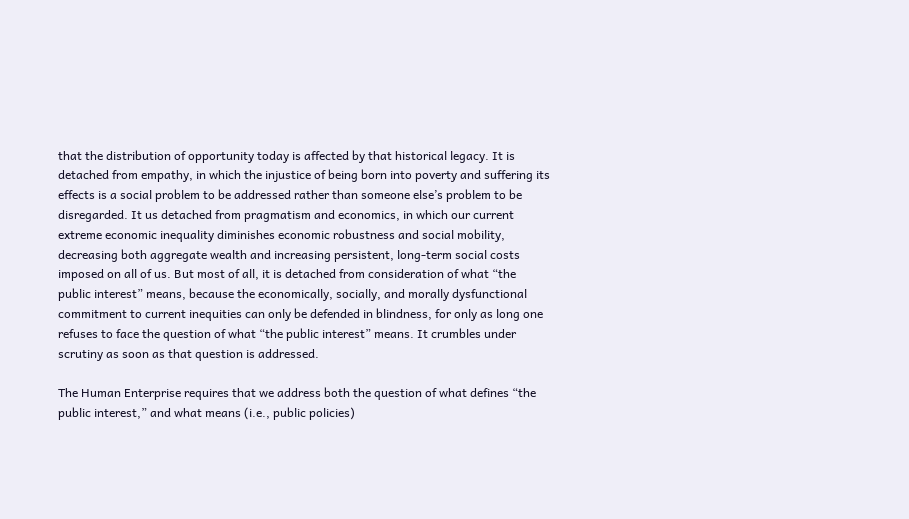that the distribution of opportunity today is affected by that historical legacy. It is detached from empathy, in which the injustice of being born into poverty and suffering its effects is a social problem to be addressed rather than someone else’s problem to be disregarded. It us detached from pragmatism and economics, in which our current extreme economic inequality diminishes economic robustness and social mobility, decreasing both aggregate wealth and increasing persistent, long-term social costs imposed on all of us. But most of all, it is detached from consideration of what “the public interest” means, because the economically, socially, and morally dysfunctional commitment to current inequities can only be defended in blindness, for only as long one refuses to face the question of what “the public interest” means. It crumbles under scrutiny as soon as that question is addressed.

The Human Enterprise requires that we address both the question of what defines “the public interest,” and what means (i.e., public policies)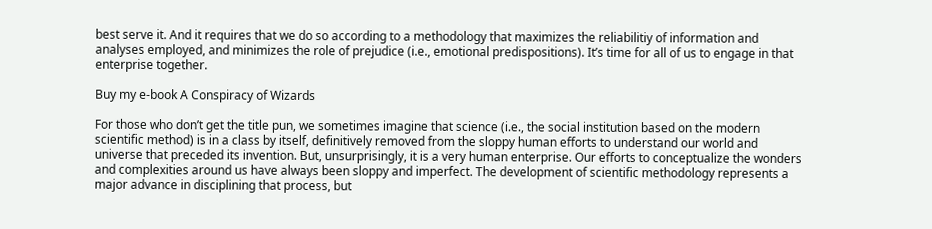best serve it. And it requires that we do so according to a methodology that maximizes the reliabilitiy of information and analyses employed, and minimizes the role of prejudice (i.e., emotional predispositions). It’s time for all of us to engage in that enterprise together.

Buy my e-book A Conspiracy of Wizards

For those who don’t get the title pun, we sometimes imagine that science (i.e., the social institution based on the modern scientific method) is in a class by itself, definitively removed from the sloppy human efforts to understand our world and universe that preceded its invention. But, unsurprisingly, it is a very human enterprise. Our efforts to conceptualize the wonders and complexities around us have always been sloppy and imperfect. The development of scientific methodology represents a major advance in disciplining that process, but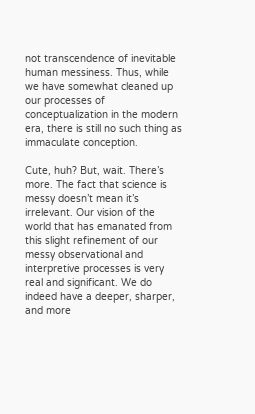not transcendence of inevitable human messiness. Thus, while we have somewhat cleaned up our processes of conceptualization in the modern era, there is still no such thing as immaculate conception.

Cute, huh? But, wait. There’s more. The fact that science is messy doesn’t mean it’s irrelevant. Our vision of the world that has emanated from this slight refinement of our messy observational and interpretive processes is very real and significant. We do indeed have a deeper, sharper, and more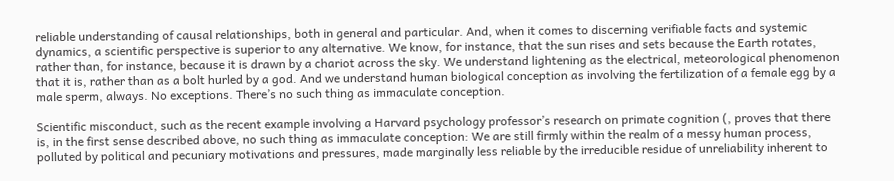reliable understanding of causal relationships, both in general and particular. And, when it comes to discerning verifiable facts and systemic dynamics, a scientific perspective is superior to any alternative. We know, for instance, that the sun rises and sets because the Earth rotates, rather than, for instance, because it is drawn by a chariot across the sky. We understand lightening as the electrical, meteorological phenomenon that it is, rather than as a bolt hurled by a god. And we understand human biological conception as involving the fertilization of a female egg by a male sperm, always. No exceptions. There’s no such thing as immaculate conception.

Scientific misconduct, such as the recent example involving a Harvard psychology professor’s research on primate cognition (, proves that there is, in the first sense described above, no such thing as immaculate conception: We are still firmly within the realm of a messy human process, polluted by political and pecuniary motivations and pressures, made marginally less reliable by the irreducible residue of unreliability inherent to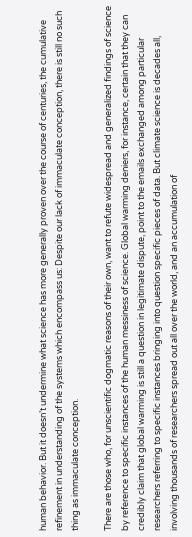human behavior. But it doesn’t undermine what science has more generally proven over the course of centuries, the cumulative refinement in understanding of the systems which encompass us: Despite our lack of immaculate conception, there is still no such thing as immaculate conception.

There are those who, for unscientific dogmatic reasons of their own, want to refute widespread and generalized findings of science by reference to specific instances of the human messiness of science. Global warming deniers, for instance, certain that they can credibly claim that global warming is still a question in legitimate dispute, point to the emails exchanged among particular researchers referring to specific instances bringing into question specific pieces of data. But climate science is decades all, involving thousands of researchers spread out all over the world, and an accumulation of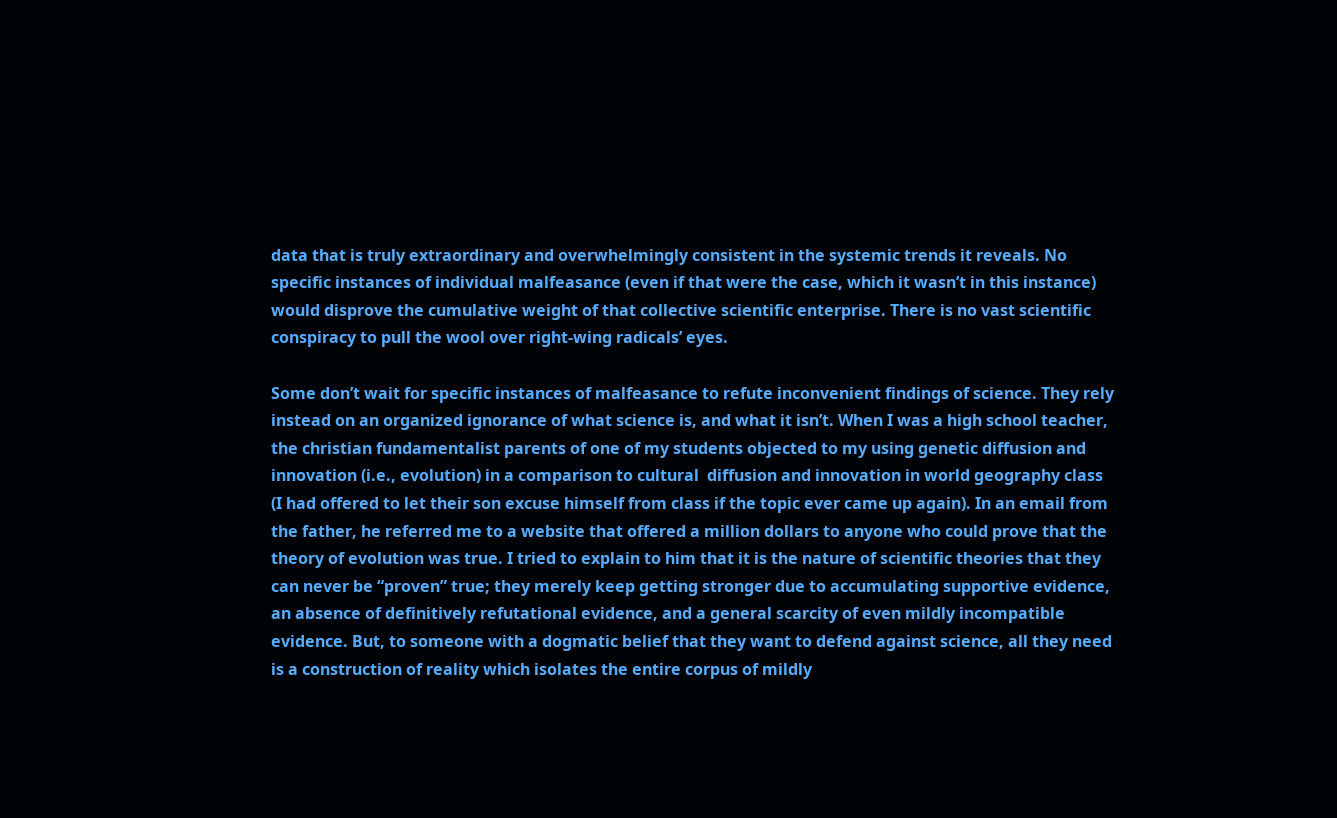data that is truly extraordinary and overwhelmingly consistent in the systemic trends it reveals. No specific instances of individual malfeasance (even if that were the case, which it wasn’t in this instance) would disprove the cumulative weight of that collective scientific enterprise. There is no vast scientific conspiracy to pull the wool over right-wing radicals’ eyes.

Some don’t wait for specific instances of malfeasance to refute inconvenient findings of science. They rely instead on an organized ignorance of what science is, and what it isn’t. When I was a high school teacher, the christian fundamentalist parents of one of my students objected to my using genetic diffusion and innovation (i.e., evolution) in a comparison to cultural  diffusion and innovation in world geography class  (I had offered to let their son excuse himself from class if the topic ever came up again). In an email from the father, he referred me to a website that offered a million dollars to anyone who could prove that the theory of evolution was true. I tried to explain to him that it is the nature of scientific theories that they can never be “proven” true; they merely keep getting stronger due to accumulating supportive evidence, an absence of definitively refutational evidence, and a general scarcity of even mildly incompatible evidence. But, to someone with a dogmatic belief that they want to defend against science, all they need is a construction of reality which isolates the entire corpus of mildly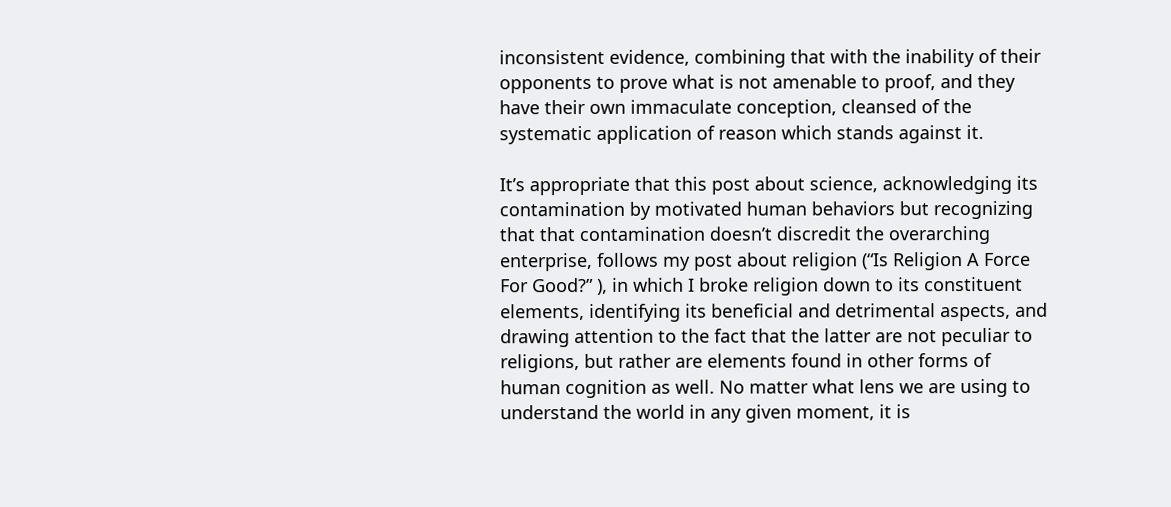inconsistent evidence, combining that with the inability of their opponents to prove what is not amenable to proof, and they have their own immaculate conception, cleansed of the systematic application of reason which stands against it.

It’s appropriate that this post about science, acknowledging its contamination by motivated human behaviors but recognizing that that contamination doesn’t discredit the overarching enterprise, follows my post about religion (“Is Religion A Force For Good?” ), in which I broke religion down to its constituent elements, identifying its beneficial and detrimental aspects, and drawing attention to the fact that the latter are not peculiar to religions, but rather are elements found in other forms of human cognition as well. No matter what lens we are using to understand the world in any given moment, it is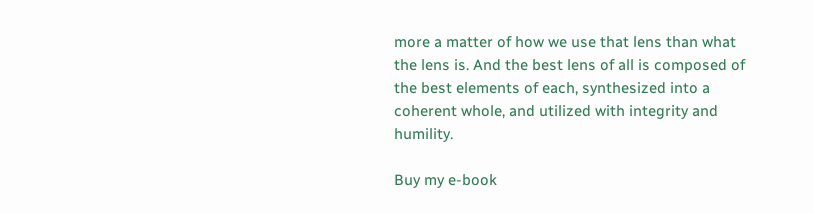more a matter of how we use that lens than what the lens is. And the best lens of all is composed of the best elements of each, synthesized into a coherent whole, and utilized with integrity and humility.

Buy my e-book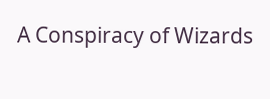A Conspiracy of Wizards